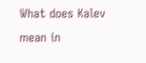What does Kalev mean in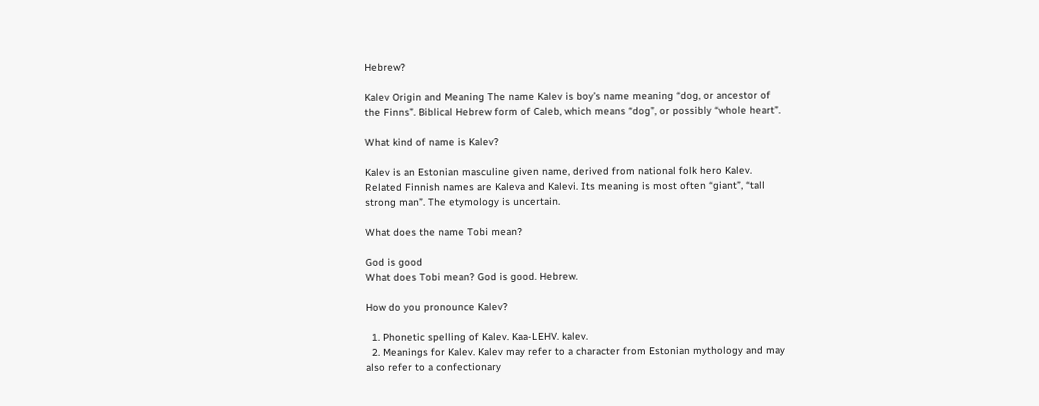Hebrew?

Kalev Origin and Meaning The name Kalev is boy’s name meaning “dog, or ancestor of the Finns”. Biblical Hebrew form of Caleb, which means “dog”, or possibly “whole heart”.

What kind of name is Kalev?

Kalev is an Estonian masculine given name, derived from national folk hero Kalev. Related Finnish names are Kaleva and Kalevi. Its meaning is most often “giant”, “tall strong man”. The etymology is uncertain.

What does the name Tobi mean?

God is good
What does Tobi mean? God is good. Hebrew.

How do you pronounce Kalev?

  1. Phonetic spelling of Kalev. Kaa-LEHV. kalev.
  2. Meanings for Kalev. Kalev may refer to a character from Estonian mythology and may also refer to a confectionary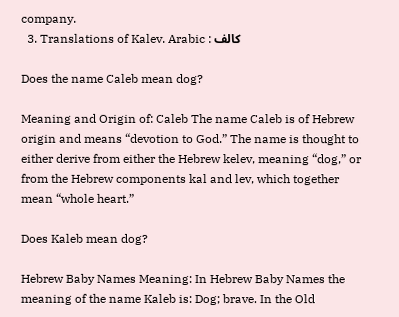company.
  3. Translations of Kalev. Arabic : كالف

Does the name Caleb mean dog?

Meaning and Origin of: Caleb The name Caleb is of Hebrew origin and means “devotion to God.” The name is thought to either derive from either the Hebrew kelev, meaning “dog,” or from the Hebrew components kal and lev, which together mean “whole heart.”

Does Kaleb mean dog?

Hebrew Baby Names Meaning: In Hebrew Baby Names the meaning of the name Kaleb is: Dog; brave. In the Old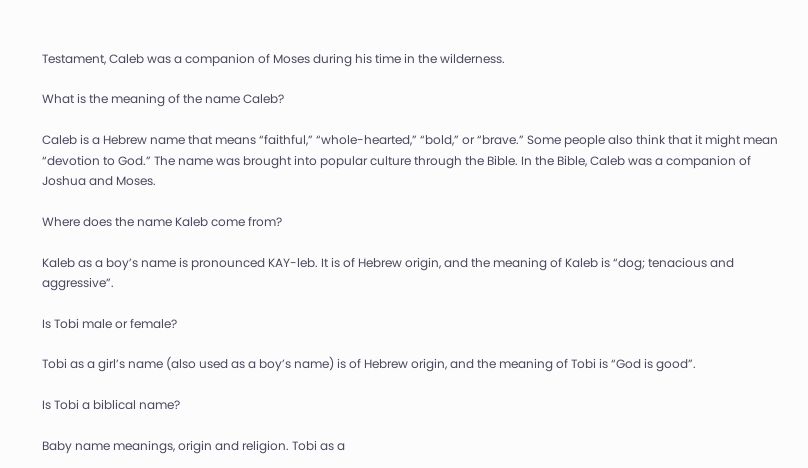Testament, Caleb was a companion of Moses during his time in the wilderness.

What is the meaning of the name Caleb?

Caleb is a Hebrew name that means “faithful,” “whole-hearted,” “bold,” or “brave.” Some people also think that it might mean “devotion to God.” The name was brought into popular culture through the Bible. In the Bible, Caleb was a companion of Joshua and Moses.

Where does the name Kaleb come from?

Kaleb as a boy’s name is pronounced KAY-leb. It is of Hebrew origin, and the meaning of Kaleb is “dog; tenacious and aggressive”.

Is Tobi male or female?

Tobi as a girl’s name (also used as a boy’s name) is of Hebrew origin, and the meaning of Tobi is “God is good”.

Is Tobi a biblical name?

Baby name meanings, origin and religion. Tobi as a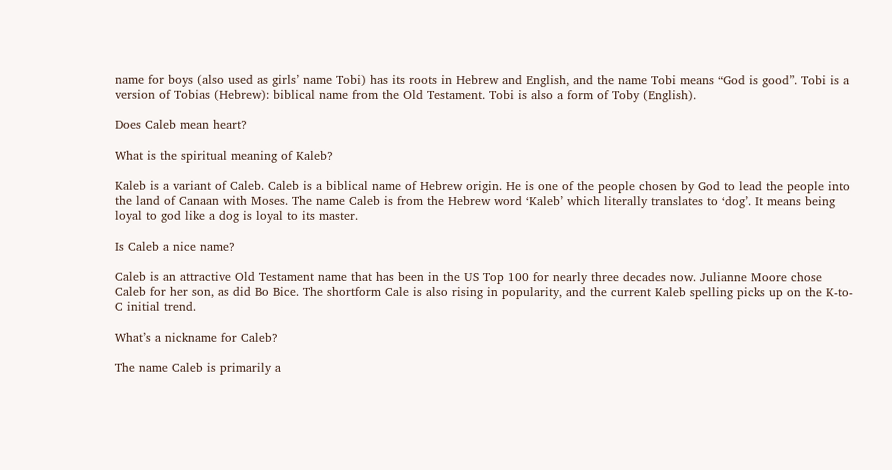name for boys (also used as girls’ name Tobi) has its roots in Hebrew and English, and the name Tobi means “God is good”. Tobi is a version of Tobias (Hebrew): biblical name from the Old Testament. Tobi is also a form of Toby (English).

Does Caleb mean heart?

What is the spiritual meaning of Kaleb?

Kaleb is a variant of Caleb. Caleb is a biblical name of Hebrew origin. He is one of the people chosen by God to lead the people into the land of Canaan with Moses. The name Caleb is from the Hebrew word ‘Kaleb’ which literally translates to ‘dog’. It means being loyal to god like a dog is loyal to its master.

Is Caleb a nice name?

Caleb is an attractive Old Testament name that has been in the US Top 100 for nearly three decades now. Julianne Moore chose Caleb for her son, as did Bo Bice. The shortform Cale is also rising in popularity, and the current Kaleb spelling picks up on the K-to-C initial trend.

What’s a nickname for Caleb?

The name Caleb is primarily a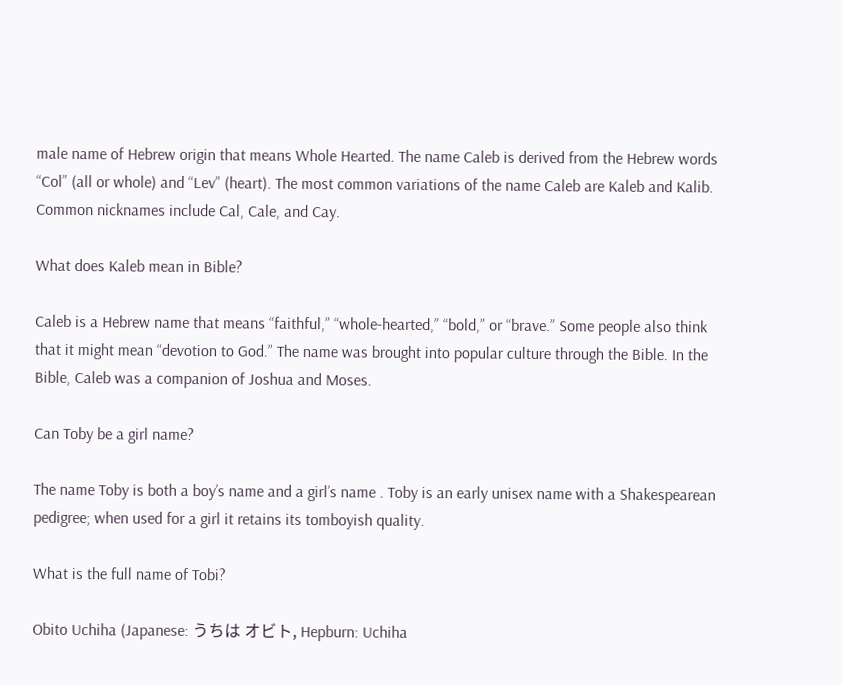male name of Hebrew origin that means Whole Hearted. The name Caleb is derived from the Hebrew words “Col” (all or whole) and “Lev” (heart). The most common variations of the name Caleb are Kaleb and Kalib. Common nicknames include Cal, Cale, and Cay.

What does Kaleb mean in Bible?

Caleb is a Hebrew name that means “faithful,” “whole-hearted,” “bold,” or “brave.” Some people also think that it might mean “devotion to God.” The name was brought into popular culture through the Bible. In the Bible, Caleb was a companion of Joshua and Moses.

Can Toby be a girl name?

The name Toby is both a boy’s name and a girl’s name . Toby is an early unisex name with a Shakespearean pedigree; when used for a girl it retains its tomboyish quality.

What is the full name of Tobi?

Obito Uchiha (Japanese: うちは オビト, Hepburn: Uchiha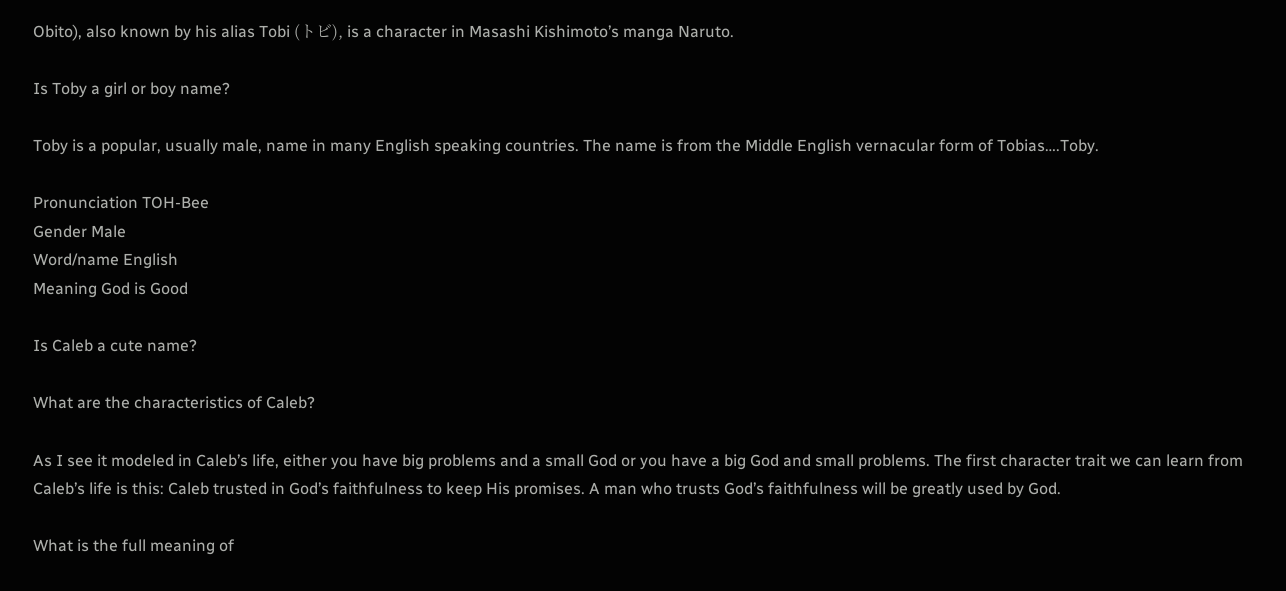Obito), also known by his alias Tobi (トビ), is a character in Masashi Kishimoto’s manga Naruto.

Is Toby a girl or boy name?

Toby is a popular, usually male, name in many English speaking countries. The name is from the Middle English vernacular form of Tobias….Toby.

Pronunciation TOH-Bee
Gender Male
Word/name English
Meaning God is Good

Is Caleb a cute name?

What are the characteristics of Caleb?

As I see it modeled in Caleb’s life, either you have big problems and a small God or you have a big God and small problems. The first character trait we can learn from Caleb’s life is this: Caleb trusted in God’s faithfulness to keep His promises. A man who trusts God’s faithfulness will be greatly used by God.

What is the full meaning of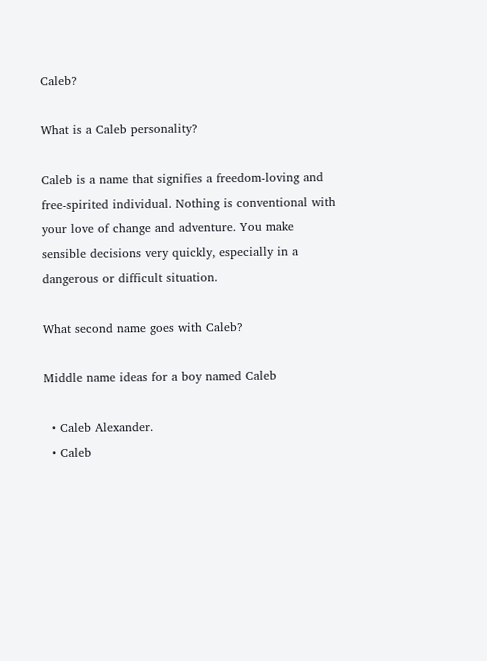Caleb?

What is a Caleb personality?

Caleb is a name that signifies a freedom-loving and free-spirited individual. Nothing is conventional with your love of change and adventure. You make sensible decisions very quickly, especially in a dangerous or difficult situation.

What second name goes with Caleb?

Middle name ideas for a boy named Caleb

  • Caleb Alexander.
  • Caleb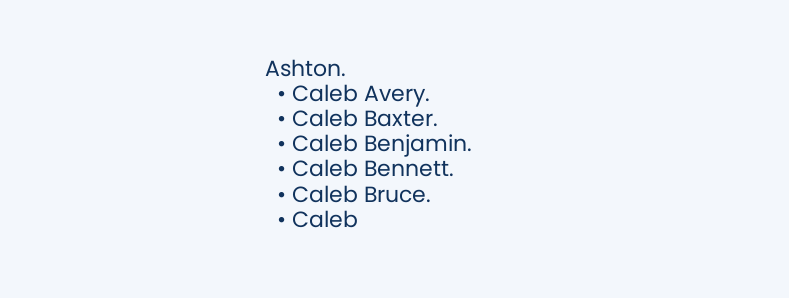Ashton.
  • Caleb Avery.
  • Caleb Baxter.
  • Caleb Benjamin.
  • Caleb Bennett.
  • Caleb Bruce.
  • Caleb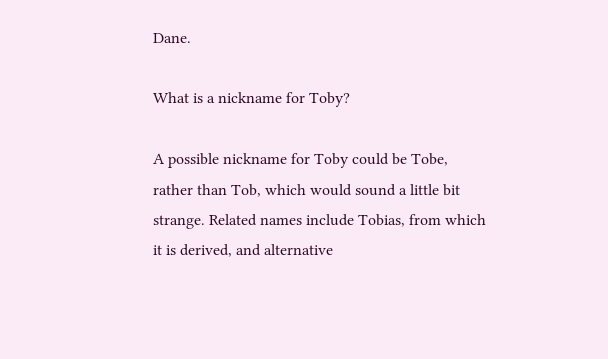Dane.

What is a nickname for Toby?

A possible nickname for Toby could be Tobe, rather than Tob, which would sound a little bit strange. Related names include Tobias, from which it is derived, and alternative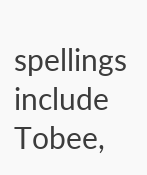spellings include Tobee,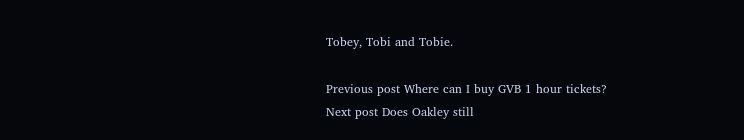Tobey, Tobi and Tobie.

Previous post Where can I buy GVB 1 hour tickets?
Next post Does Oakley still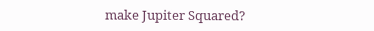make Jupiter Squared?